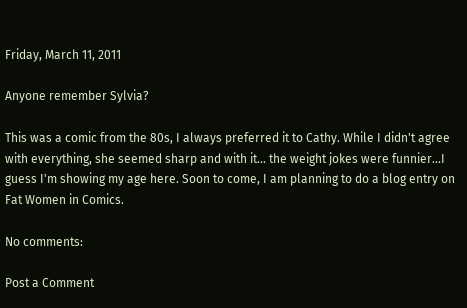Friday, March 11, 2011

Anyone remember Sylvia?

This was a comic from the 80s, I always preferred it to Cathy. While I didn't agree with everything, she seemed sharp and with it... the weight jokes were funnier...I guess I'm showing my age here. Soon to come, I am planning to do a blog entry on Fat Women in Comics.

No comments:

Post a Comment